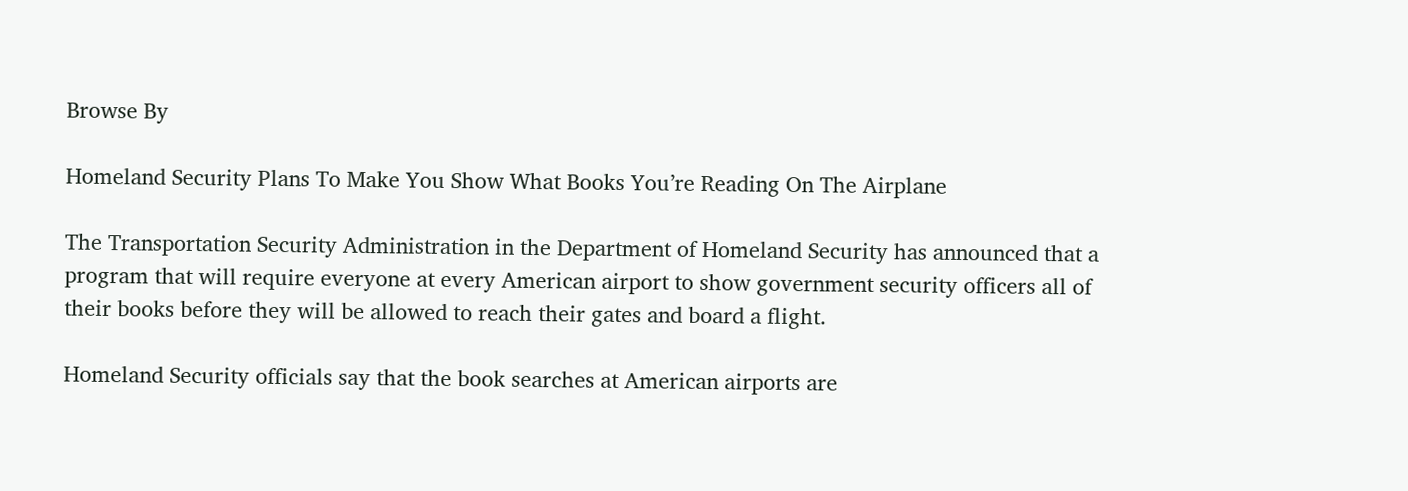Browse By

Homeland Security Plans To Make You Show What Books You’re Reading On The Airplane

The Transportation Security Administration in the Department of Homeland Security has announced that a program that will require everyone at every American airport to show government security officers all of their books before they will be allowed to reach their gates and board a flight.

Homeland Security officials say that the book searches at American airports are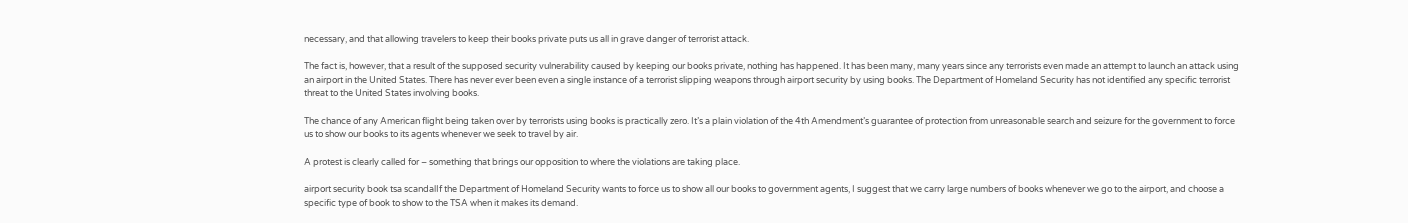necessary, and that allowing travelers to keep their books private puts us all in grave danger of terrorist attack.

The fact is, however, that a result of the supposed security vulnerability caused by keeping our books private, nothing has happened. It has been many, many years since any terrorists even made an attempt to launch an attack using an airport in the United States. There has never ever been even a single instance of a terrorist slipping weapons through airport security by using books. The Department of Homeland Security has not identified any specific terrorist threat to the United States involving books.

The chance of any American flight being taken over by terrorists using books is practically zero. It’s a plain violation of the 4th Amendment’s guarantee of protection from unreasonable search and seizure for the government to force us to show our books to its agents whenever we seek to travel by air.

A protest is clearly called for – something that brings our opposition to where the violations are taking place.

airport security book tsa scandalIf the Department of Homeland Security wants to force us to show all our books to government agents, I suggest that we carry large numbers of books whenever we go to the airport, and choose a specific type of book to show to the TSA when it makes its demand.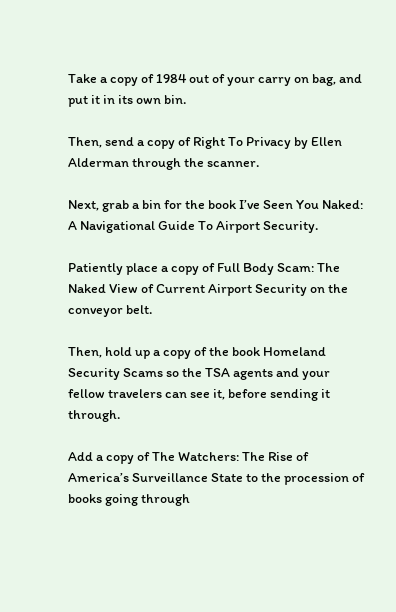Take a copy of 1984 out of your carry on bag, and put it in its own bin.

Then, send a copy of Right To Privacy by Ellen Alderman through the scanner.

Next, grab a bin for the book I’ve Seen You Naked: A Navigational Guide To Airport Security.

Patiently place a copy of Full Body Scam: The Naked View of Current Airport Security on the conveyor belt.

Then, hold up a copy of the book Homeland Security Scams so the TSA agents and your fellow travelers can see it, before sending it through.

Add a copy of The Watchers: The Rise of America’s Surveillance State to the procession of books going through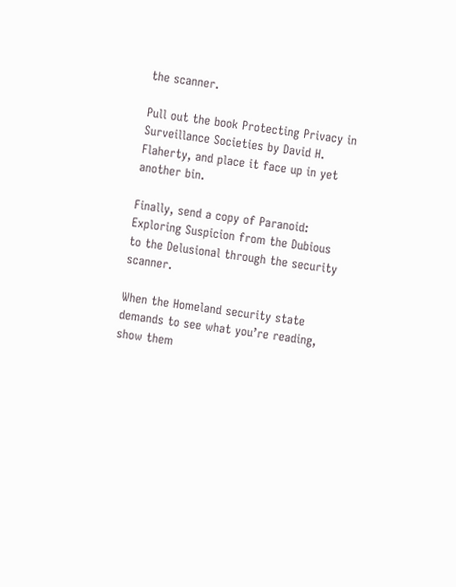the scanner.

Pull out the book Protecting Privacy in Surveillance Societies by David H. Flaherty, and place it face up in yet another bin.

Finally, send a copy of Paranoid: Exploring Suspicion from the Dubious to the Delusional through the security scanner.

When the Homeland security state demands to see what you’re reading, show them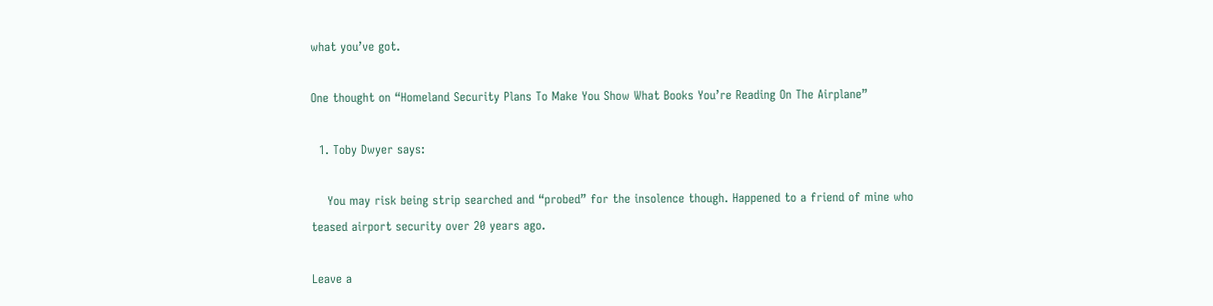what you’ve got.

One thought on “Homeland Security Plans To Make You Show What Books You’re Reading On The Airplane”

  1. Toby Dwyer says:

    You may risk being strip searched and “probed” for the insolence though. Happened to a friend of mine who teased airport security over 20 years ago.

Leave a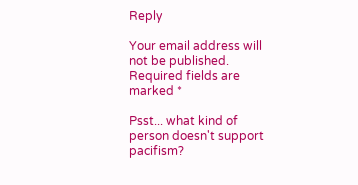Reply

Your email address will not be published. Required fields are marked *

Psst... what kind of person doesn't support pacifism?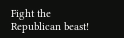Fight the Republican beast!